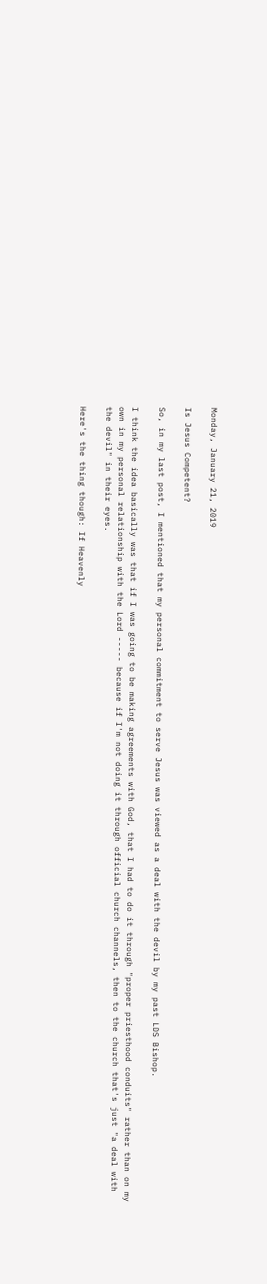Monday, January 21, 2019

Is Jesus Competent?

So, in my last post, I mentioned that my personal commitment to serve Jesus was viewed as a deal with the devil by my past LDS Bishop.

I think the idea basically was that if I was going to be making agreements with God, that I had to do it through "proper priesthood conduits" rather than on my own in my personal relationship with the Lord ----- because if I'm not doing it through official church channels, then to the church that's just "a deal with the devil" in their eyes.

Here's the thing though: If Heavenly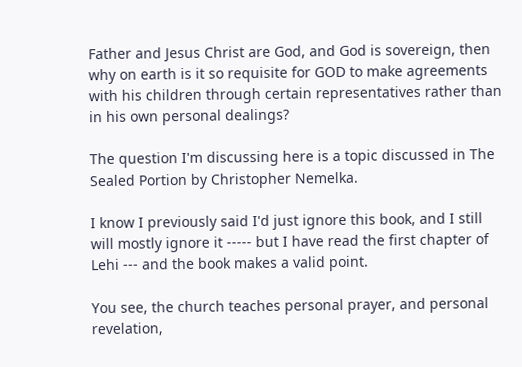Father and Jesus Christ are God, and God is sovereign, then why on earth is it so requisite for GOD to make agreements with his children through certain representatives rather than in his own personal dealings?

The question I'm discussing here is a topic discussed in The Sealed Portion by Christopher Nemelka.

I know I previously said I'd just ignore this book, and I still will mostly ignore it ----- but I have read the first chapter of Lehi --- and the book makes a valid point.

You see, the church teaches personal prayer, and personal revelation,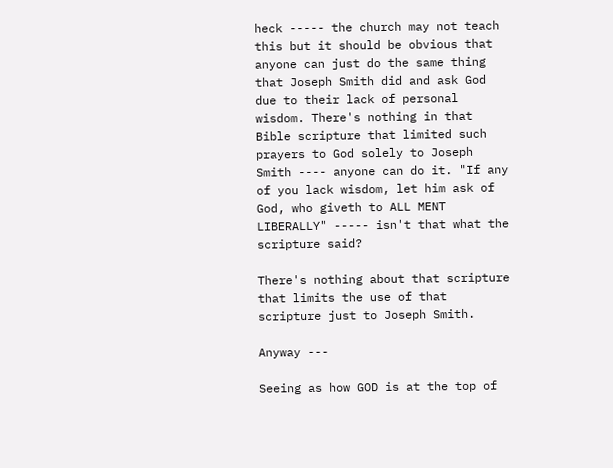heck ----- the church may not teach this but it should be obvious that anyone can just do the same thing that Joseph Smith did and ask God due to their lack of personal wisdom. There's nothing in that Bible scripture that limited such prayers to God solely to Joseph Smith ---- anyone can do it. "If any of you lack wisdom, let him ask of God, who giveth to ALL MENT LIBERALLY" ----- isn't that what the scripture said?

There's nothing about that scripture that limits the use of that scripture just to Joseph Smith.

Anyway ---

Seeing as how GOD is at the top of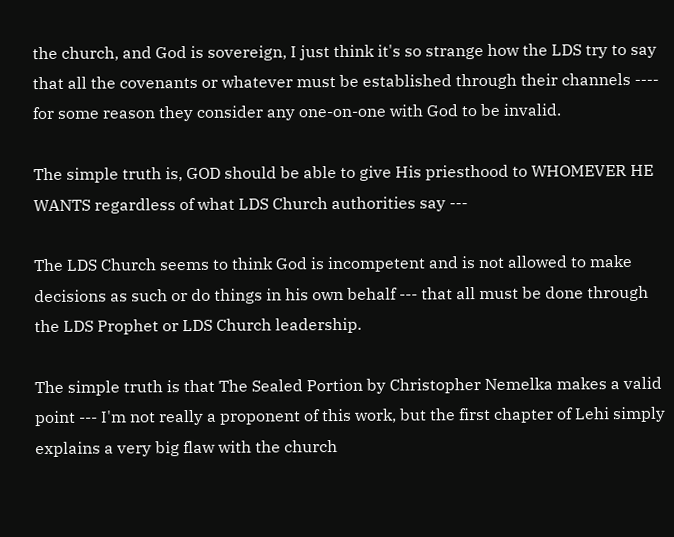the church, and God is sovereign, I just think it's so strange how the LDS try to say that all the covenants or whatever must be established through their channels ---- for some reason they consider any one-on-one with God to be invalid.

The simple truth is, GOD should be able to give His priesthood to WHOMEVER HE WANTS regardless of what LDS Church authorities say ---

The LDS Church seems to think God is incompetent and is not allowed to make decisions as such or do things in his own behalf --- that all must be done through the LDS Prophet or LDS Church leadership.

The simple truth is that The Sealed Portion by Christopher Nemelka makes a valid point --- I'm not really a proponent of this work, but the first chapter of Lehi simply explains a very big flaw with the church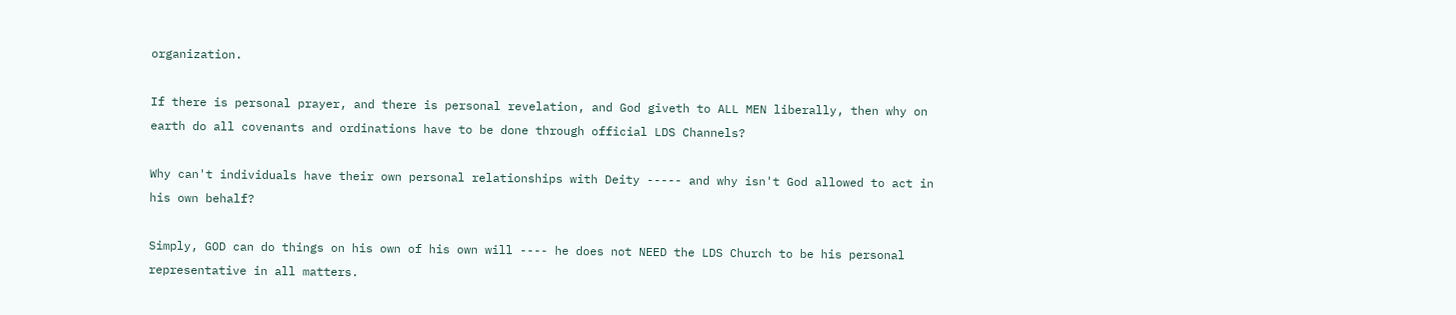organization.

If there is personal prayer, and there is personal revelation, and God giveth to ALL MEN liberally, then why on earth do all covenants and ordinations have to be done through official LDS Channels?

Why can't individuals have their own personal relationships with Deity ----- and why isn't God allowed to act in his own behalf?

Simply, GOD can do things on his own of his own will ---- he does not NEED the LDS Church to be his personal representative in all matters.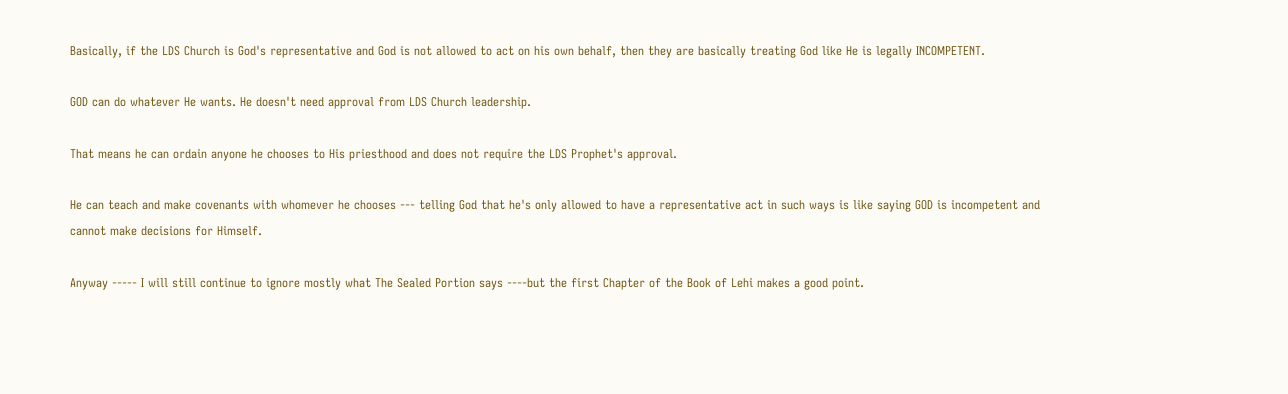Basically, if the LDS Church is God's representative and God is not allowed to act on his own behalf, then they are basically treating God like He is legally INCOMPETENT.

GOD can do whatever He wants. He doesn't need approval from LDS Church leadership.

That means he can ordain anyone he chooses to His priesthood and does not require the LDS Prophet's approval.

He can teach and make covenants with whomever he chooses --- telling God that he's only allowed to have a representative act in such ways is like saying GOD is incompetent and cannot make decisions for Himself.

Anyway ----- I will still continue to ignore mostly what The Sealed Portion says ----but the first Chapter of the Book of Lehi makes a good point.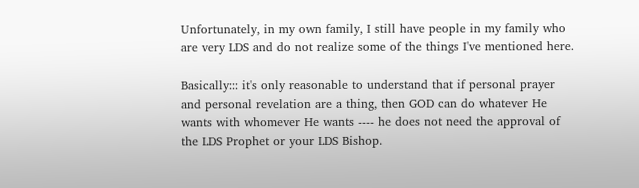Unfortunately, in my own family, I still have people in my family who are very LDS and do not realize some of the things I've mentioned here.

Basically::: it's only reasonable to understand that if personal prayer and personal revelation are a thing, then GOD can do whatever He wants with whomever He wants ---- he does not need the approval of the LDS Prophet or your LDS Bishop.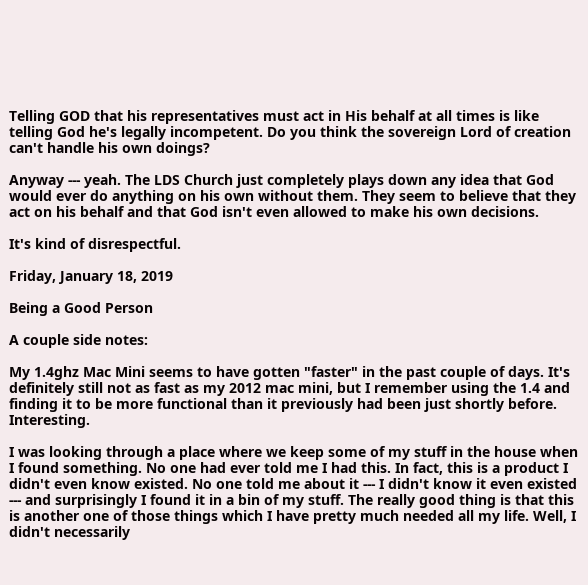Telling GOD that his representatives must act in His behalf at all times is like telling God he's legally incompetent. Do you think the sovereign Lord of creation can't handle his own doings?

Anyway --- yeah. The LDS Church just completely plays down any idea that God would ever do anything on his own without them. They seem to believe that they act on his behalf and that God isn't even allowed to make his own decisions.

It's kind of disrespectful.

Friday, January 18, 2019

Being a Good Person

A couple side notes:

My 1.4ghz Mac Mini seems to have gotten "faster" in the past couple of days. It's definitely still not as fast as my 2012 mac mini, but I remember using the 1.4 and finding it to be more functional than it previously had been just shortly before. Interesting.

I was looking through a place where we keep some of my stuff in the house when I found something. No one had ever told me I had this. In fact, this is a product I didn't even know existed. No one told me about it --- I didn't know it even existed --- and surprisingly I found it in a bin of my stuff. The really good thing is that this is another one of those things which I have pretty much needed all my life. Well, I didn't necessarily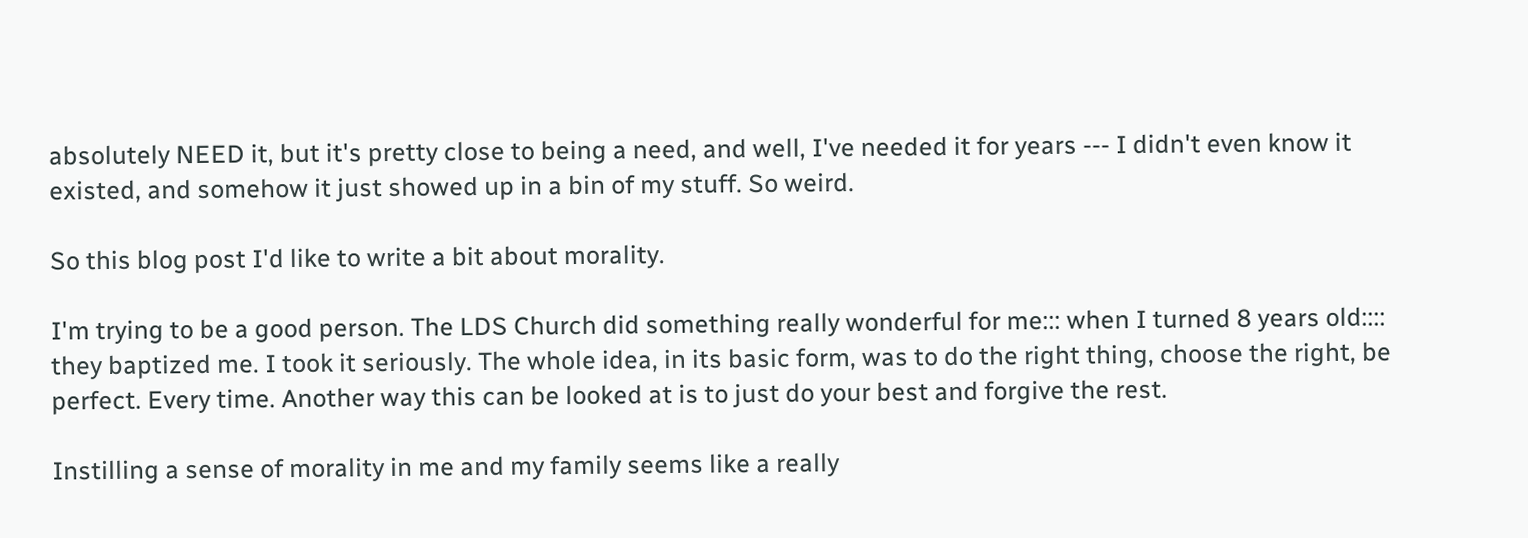absolutely NEED it, but it's pretty close to being a need, and well, I've needed it for years --- I didn't even know it existed, and somehow it just showed up in a bin of my stuff. So weird.

So this blog post I'd like to write a bit about morality.

I'm trying to be a good person. The LDS Church did something really wonderful for me::: when I turned 8 years old:::: they baptized me. I took it seriously. The whole idea, in its basic form, was to do the right thing, choose the right, be perfect. Every time. Another way this can be looked at is to just do your best and forgive the rest.

Instilling a sense of morality in me and my family seems like a really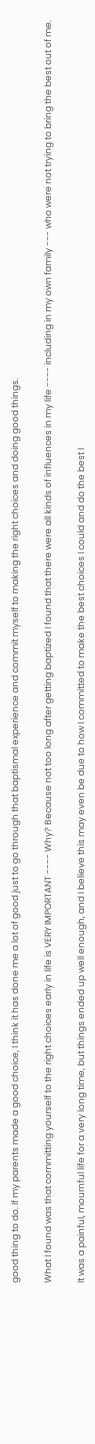good thing to do. If my parents made a good choice, I think it has done me a lot of good just to go through that baptismal experience and commit myself to making the right choices and doing good things.

What I found was that committing yourself to the right choices early in life is VERY IMPORTANT ---- Why? Because not too long after getting baptized I found that there were all kinds of influences in my life ---- including in my own family --- who were not trying to bring the best out of me.

It was a painful, mournful life for a very long time, but things ended up well enough, and I believe this may even be due to how I committed to make the best choices I could and do the best I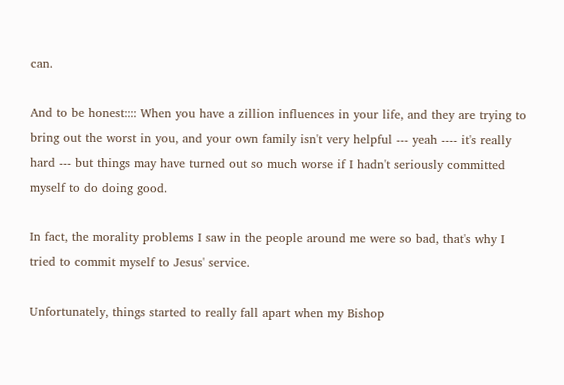can.

And to be honest:::: When you have a zillion influences in your life, and they are trying to bring out the worst in you, and your own family isn't very helpful --- yeah ---- it's really hard --- but things may have turned out so much worse if I hadn't seriously committed myself to do doing good.

In fact, the morality problems I saw in the people around me were so bad, that's why I tried to commit myself to Jesus' service.

Unfortunately, things started to really fall apart when my Bishop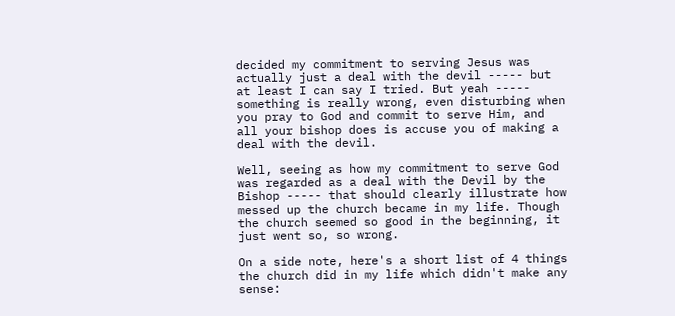decided my commitment to serving Jesus was actually just a deal with the devil ----- but at least I can say I tried. But yeah ----- something is really wrong, even disturbing when you pray to God and commit to serve Him, and all your bishop does is accuse you of making a deal with the devil.

Well, seeing as how my commitment to serve God was regarded as a deal with the Devil by the Bishop ----- that should clearly illustrate how messed up the church became in my life. Though the church seemed so good in the beginning, it just went so, so wrong.

On a side note, here's a short list of 4 things the church did in my life which didn't make any sense: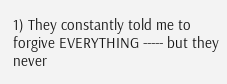1) They constantly told me to forgive EVERYTHING ----- but they never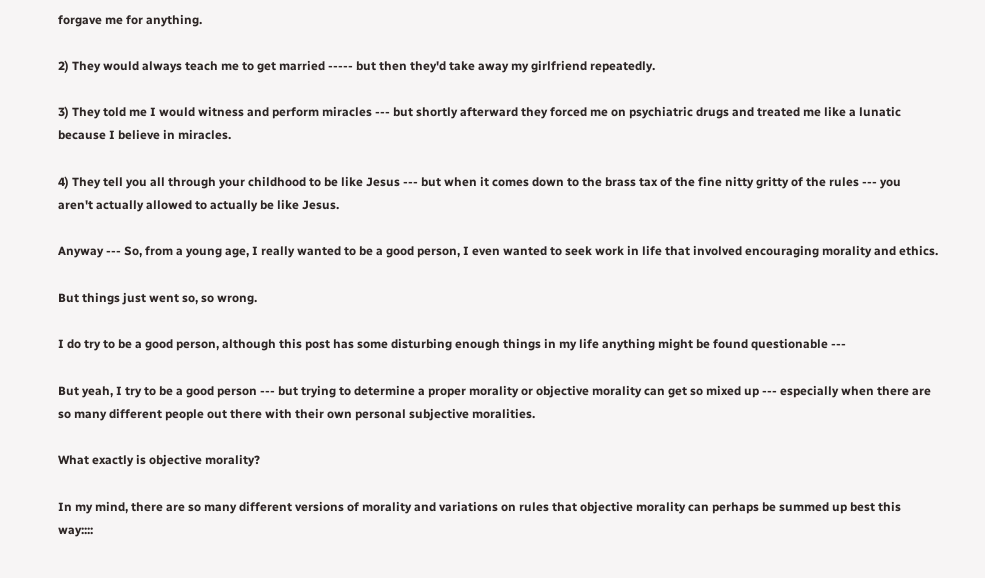forgave me for anything.

2) They would always teach me to get married ----- but then they'd take away my girlfriend repeatedly.

3) They told me I would witness and perform miracles --- but shortly afterward they forced me on psychiatric drugs and treated me like a lunatic because I believe in miracles.

4) They tell you all through your childhood to be like Jesus --- but when it comes down to the brass tax of the fine nitty gritty of the rules --- you aren't actually allowed to actually be like Jesus.

Anyway --- So, from a young age, I really wanted to be a good person, I even wanted to seek work in life that involved encouraging morality and ethics.

But things just went so, so wrong.

I do try to be a good person, although this post has some disturbing enough things in my life anything might be found questionable ---

But yeah, I try to be a good person --- but trying to determine a proper morality or objective morality can get so mixed up --- especially when there are so many different people out there with their own personal subjective moralities.

What exactly is objective morality?

In my mind, there are so many different versions of morality and variations on rules that objective morality can perhaps be summed up best this way::::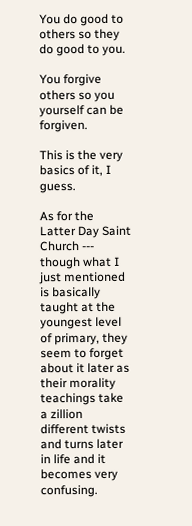You do good to others so they do good to you.

You forgive others so you yourself can be forgiven.

This is the very basics of it, I guess.

As for the Latter Day Saint Church --- though what I just mentioned is basically taught at the youngest level of primary, they seem to forget about it later as their morality teachings take a zillion different twists and turns later in life and it becomes very confusing.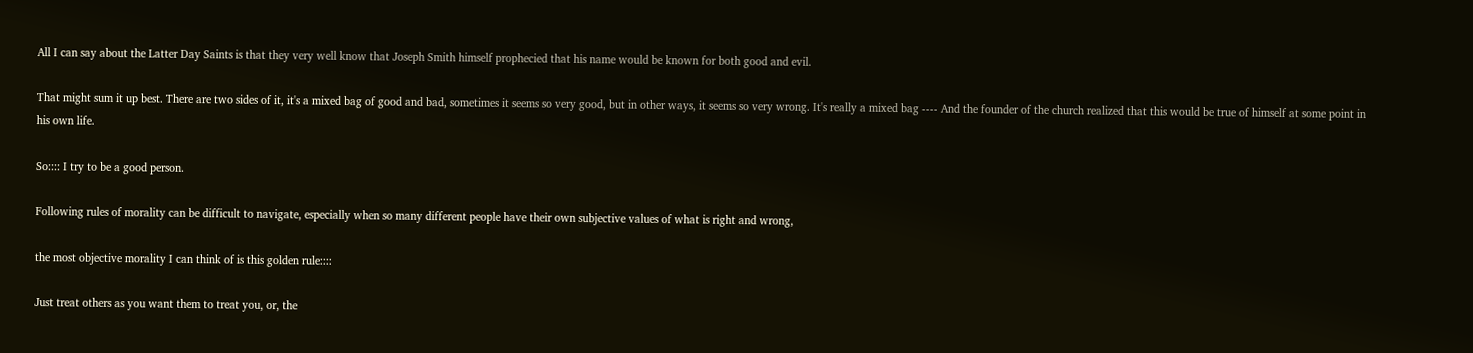All I can say about the Latter Day Saints is that they very well know that Joseph Smith himself prophecied that his name would be known for both good and evil.

That might sum it up best. There are two sides of it, it's a mixed bag of good and bad, sometimes it seems so very good, but in other ways, it seems so very wrong. It's really a mixed bag ---- And the founder of the church realized that this would be true of himself at some point in his own life.

So:::: I try to be a good person.

Following rules of morality can be difficult to navigate, especially when so many different people have their own subjective values of what is right and wrong,

the most objective morality I can think of is this golden rule::::

Just treat others as you want them to treat you, or, the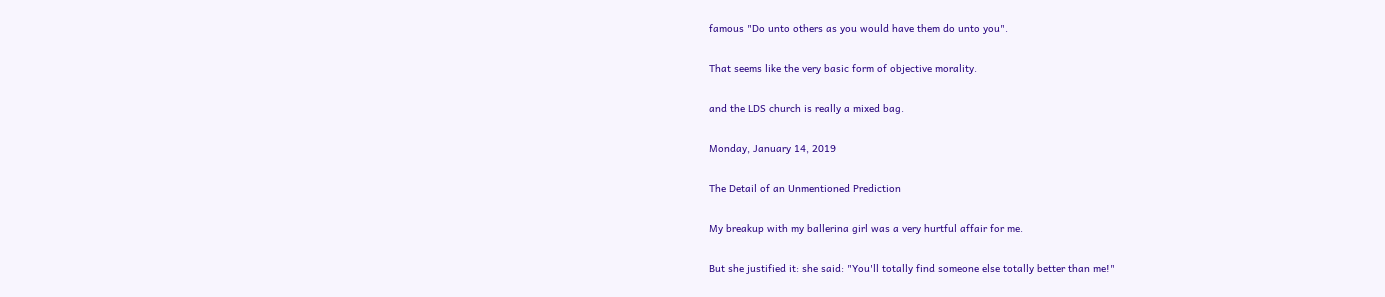famous "Do unto others as you would have them do unto you".

That seems like the very basic form of objective morality.

and the LDS church is really a mixed bag.

Monday, January 14, 2019

The Detail of an Unmentioned Prediction

My breakup with my ballerina girl was a very hurtful affair for me.

But she justified it: she said: "You'll totally find someone else totally better than me!"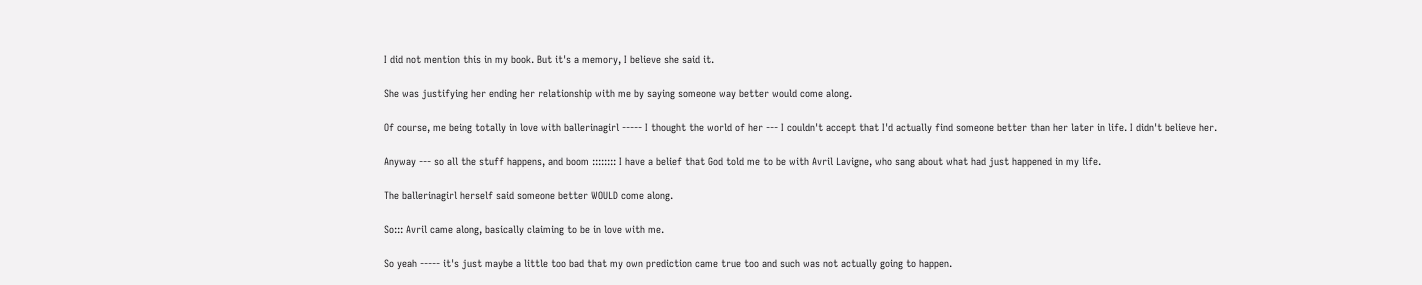I did not mention this in my book. But it's a memory, I believe she said it.

She was justifying her ending her relationship with me by saying someone way better would come along.

Of course, me being totally in love with ballerinagirl ----- I thought the world of her --- I couldn't accept that I'd actually find someone better than her later in life. I didn't believe her.

Anyway --- so all the stuff happens, and boom :::::::: I have a belief that God told me to be with Avril Lavigne, who sang about what had just happened in my life.

The ballerinagirl herself said someone better WOULD come along.

So::: Avril came along, basically claiming to be in love with me.

So yeah ----- it's just maybe a little too bad that my own prediction came true too and such was not actually going to happen.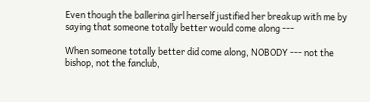Even though the ballerina girl herself justified her breakup with me by saying that someone totally better would come along ---

When someone totally better did come along, NOBODY --- not the bishop, not the fanclub,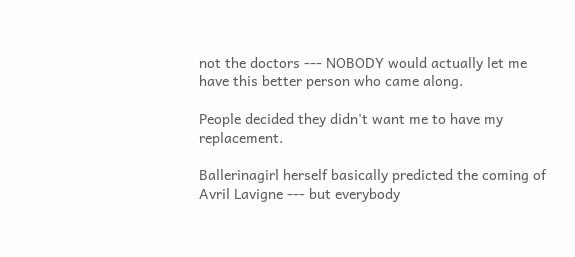not the doctors --- NOBODY would actually let me have this better person who came along.

People decided they didn't want me to have my replacement.

Ballerinagirl herself basically predicted the coming of Avril Lavigne --- but everybody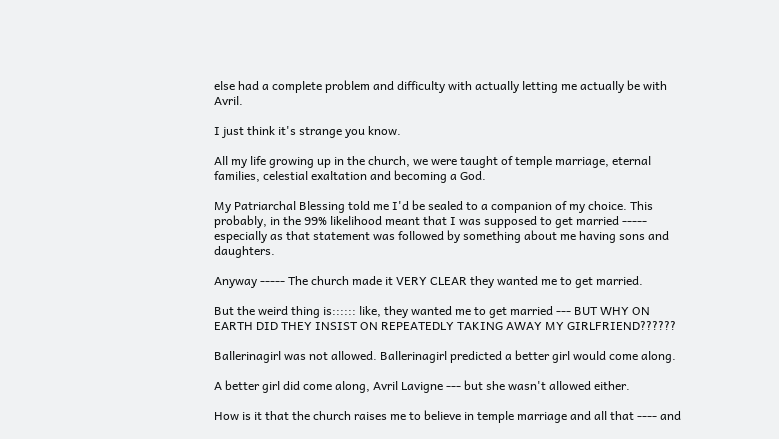else had a complete problem and difficulty with actually letting me actually be with Avril.

I just think it's strange you know.

All my life growing up in the church, we were taught of temple marriage, eternal families, celestial exaltation and becoming a God.

My Patriarchal Blessing told me I'd be sealed to a companion of my choice. This probably, in the 99% likelihood meant that I was supposed to get married ----- especially as that statement was followed by something about me having sons and daughters.

Anyway ----- The church made it VERY CLEAR they wanted me to get married.

But the weird thing is:::::: like, they wanted me to get married --- BUT WHY ON EARTH DID THEY INSIST ON REPEATEDLY TAKING AWAY MY GIRLFRIEND??????

Ballerinagirl was not allowed. Ballerinagirl predicted a better girl would come along.

A better girl did come along, Avril Lavigne --- but she wasn't allowed either.

How is it that the church raises me to believe in temple marriage and all that ---- and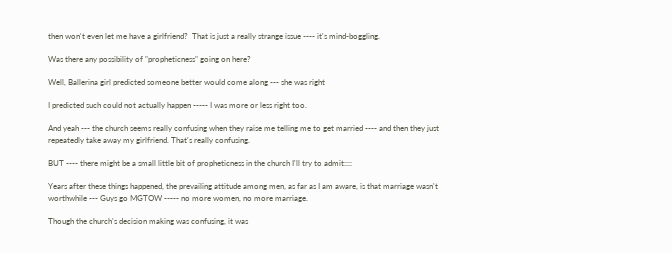then won't even let me have a girlfriend?  That is just a really strange issue ---- it's mind-boggling.

Was there any possibility of "propheticness" going on here?

Well, Ballerina girl predicted someone better would come along --- she was right

I predicted such could not actually happen ----- I was more or less right too.

And yeah --- the church seems really confusing when they raise me telling me to get married ---- and then they just repeatedly take away my girlfriend. That's really confusing.

BUT ---- there might be a small little bit of propheticness in the church I'll try to admit::::

Years after these things happened, the prevailing attitude among men, as far as I am aware, is that marriage wasn't worthwhile --- Guys go MGTOW ----- no more women, no more marriage.

Though the church's decision making was confusing, it was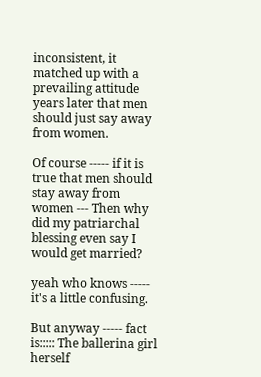inconsistent, it matched up with a prevailing attitude years later that men should just say away from women.

Of course ----- if it is true that men should stay away from women --- Then why did my patriarchal blessing even say I would get married?

yeah who knows ----- it's a little confusing.

But anyway ----- fact is::::: The ballerina girl herself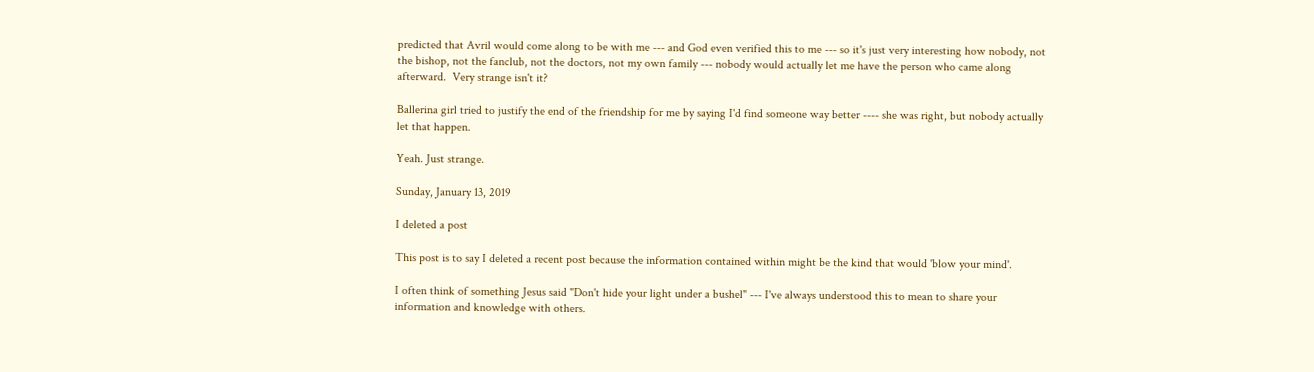predicted that Avril would come along to be with me --- and God even verified this to me --- so it's just very interesting how nobody, not the bishop, not the fanclub, not the doctors, not my own family --- nobody would actually let me have the person who came along afterward.  Very strange isn't it?

Ballerina girl tried to justify the end of the friendship for me by saying I'd find someone way better ---- she was right, but nobody actually let that happen.

Yeah. Just strange.

Sunday, January 13, 2019

I deleted a post

This post is to say I deleted a recent post because the information contained within might be the kind that would 'blow your mind'.

I often think of something Jesus said "Don't hide your light under a bushel" --- I've always understood this to mean to share your information and knowledge with others.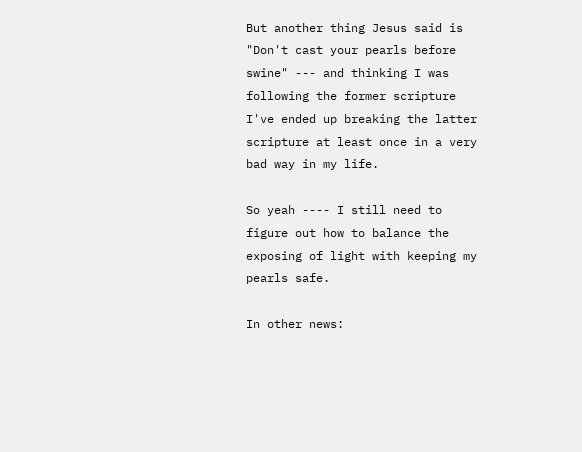But another thing Jesus said is "Don't cast your pearls before swine" --- and thinking I was following the former scripture I've ended up breaking the latter scripture at least once in a very bad way in my life.

So yeah ---- I still need to figure out how to balance the exposing of light with keeping my pearls safe.

In other news: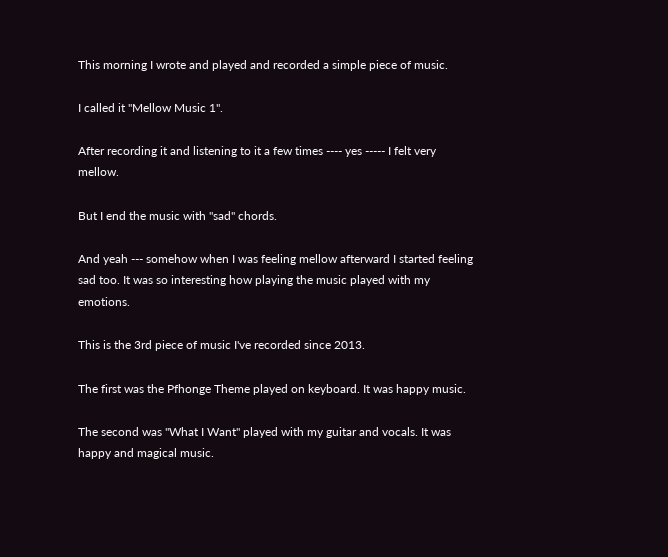This morning I wrote and played and recorded a simple piece of music.

I called it "Mellow Music 1".

After recording it and listening to it a few times ---- yes ----- I felt very mellow.

But I end the music with "sad" chords.

And yeah --- somehow when I was feeling mellow afterward I started feeling sad too. It was so interesting how playing the music played with my emotions.

This is the 3rd piece of music I've recorded since 2013.

The first was the Pfhonge Theme played on keyboard. It was happy music.

The second was "What I Want" played with my guitar and vocals. It was happy and magical music.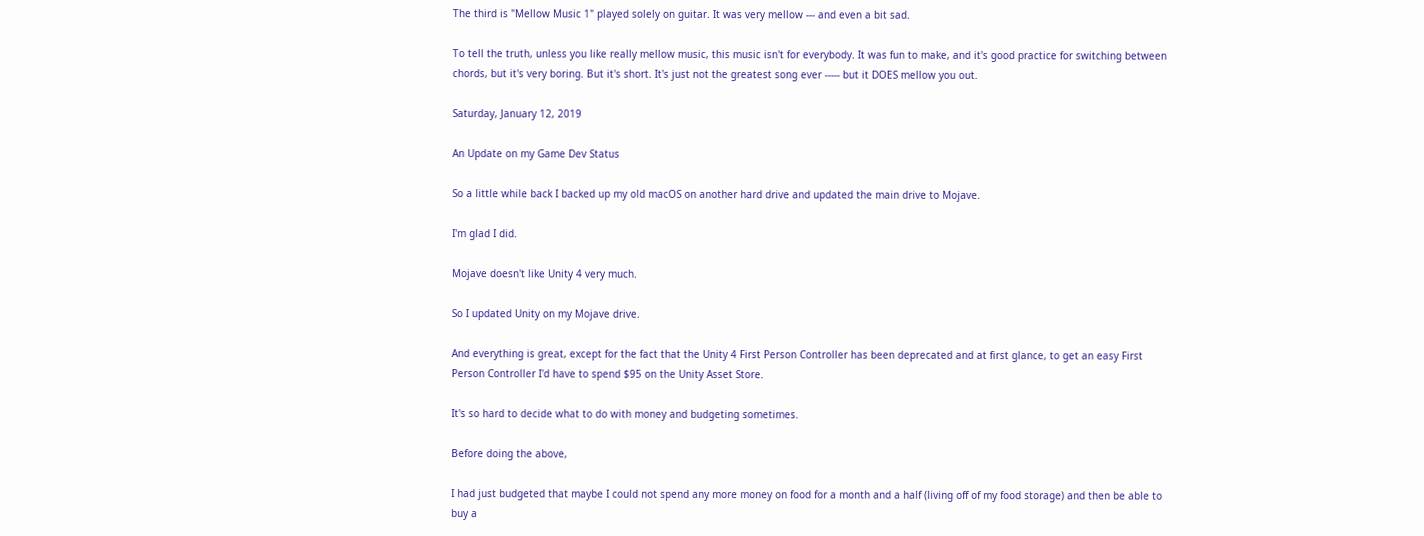The third is "Mellow Music 1" played solely on guitar. It was very mellow --- and even a bit sad.

To tell the truth, unless you like really mellow music, this music isn't for everybody. It was fun to make, and it's good practice for switching between chords, but it's very boring. But it's short. It's just not the greatest song ever ----- but it DOES mellow you out.

Saturday, January 12, 2019

An Update on my Game Dev Status

So a little while back I backed up my old macOS on another hard drive and updated the main drive to Mojave.

I'm glad I did.

Mojave doesn't like Unity 4 very much.

So I updated Unity on my Mojave drive.

And everything is great, except for the fact that the Unity 4 First Person Controller has been deprecated and at first glance, to get an easy First Person Controller I'd have to spend $95 on the Unity Asset Store.

It's so hard to decide what to do with money and budgeting sometimes.

Before doing the above,

I had just budgeted that maybe I could not spend any more money on food for a month and a half (living off of my food storage) and then be able to buy a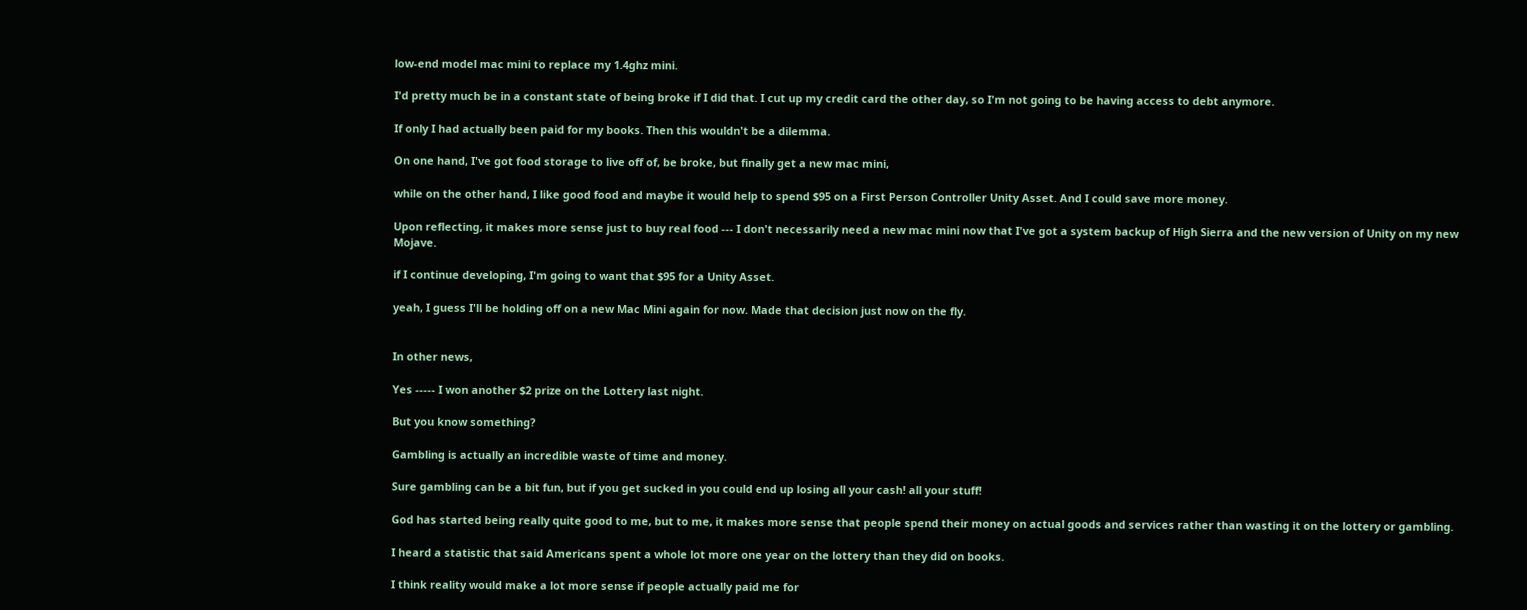low-end model mac mini to replace my 1.4ghz mini.

I'd pretty much be in a constant state of being broke if I did that. I cut up my credit card the other day, so I'm not going to be having access to debt anymore.

If only I had actually been paid for my books. Then this wouldn't be a dilemma.

On one hand, I've got food storage to live off of, be broke, but finally get a new mac mini,

while on the other hand, I like good food and maybe it would help to spend $95 on a First Person Controller Unity Asset. And I could save more money.

Upon reflecting, it makes more sense just to buy real food --- I don't necessarily need a new mac mini now that I've got a system backup of High Sierra and the new version of Unity on my new Mojave.

if I continue developing, I'm going to want that $95 for a Unity Asset.

yeah, I guess I'll be holding off on a new Mac Mini again for now. Made that decision just now on the fly.


In other news,

Yes ----- I won another $2 prize on the Lottery last night.

But you know something?

Gambling is actually an incredible waste of time and money.

Sure gambling can be a bit fun, but if you get sucked in you could end up losing all your cash! all your stuff!

God has started being really quite good to me, but to me, it makes more sense that people spend their money on actual goods and services rather than wasting it on the lottery or gambling.

I heard a statistic that said Americans spent a whole lot more one year on the lottery than they did on books.

I think reality would make a lot more sense if people actually paid me for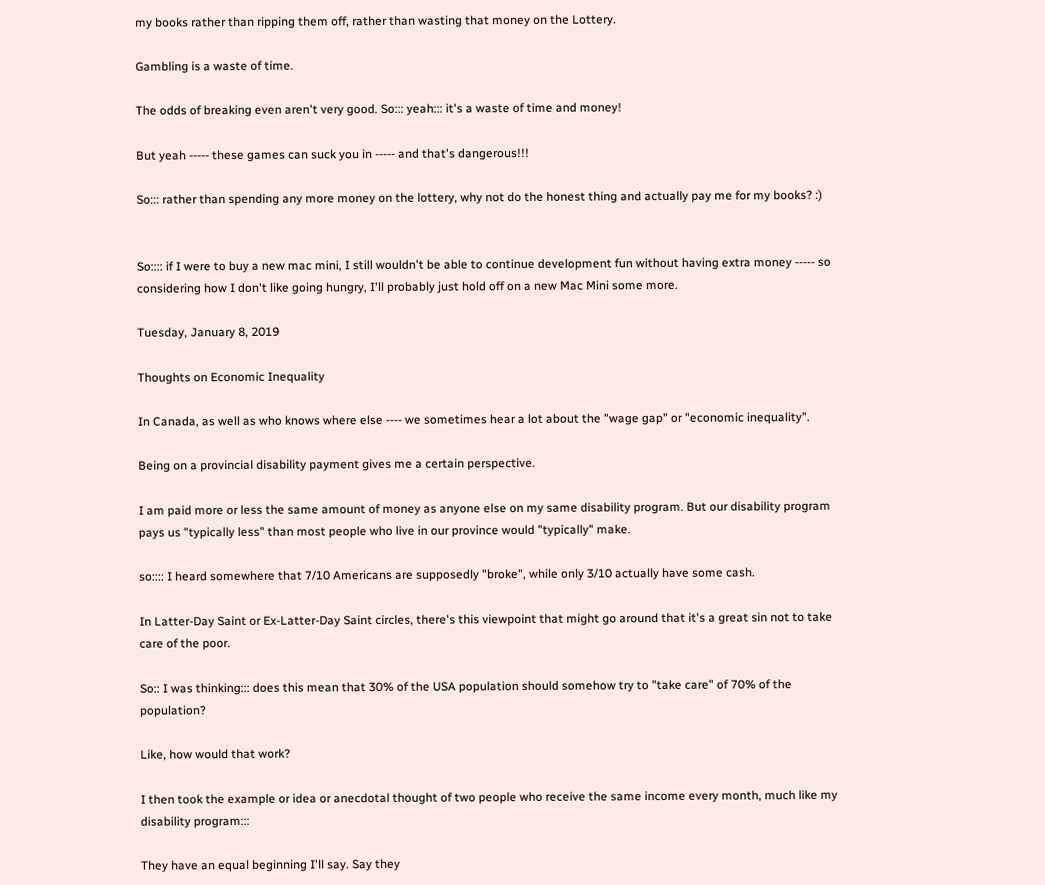my books rather than ripping them off, rather than wasting that money on the Lottery.

Gambling is a waste of time.

The odds of breaking even aren't very good. So::: yeah::: it's a waste of time and money!

But yeah ----- these games can suck you in ----- and that's dangerous!!!

So::: rather than spending any more money on the lottery, why not do the honest thing and actually pay me for my books? :)


So:::: if I were to buy a new mac mini, I still wouldn't be able to continue development fun without having extra money ----- so considering how I don't like going hungry, I'll probably just hold off on a new Mac Mini some more.

Tuesday, January 8, 2019

Thoughts on Economic Inequality

In Canada, as well as who knows where else ---- we sometimes hear a lot about the "wage gap" or "economic inequality".

Being on a provincial disability payment gives me a certain perspective.

I am paid more or less the same amount of money as anyone else on my same disability program. But our disability program pays us "typically less" than most people who live in our province would "typically" make.

so:::: I heard somewhere that 7/10 Americans are supposedly "broke", while only 3/10 actually have some cash.

In Latter-Day Saint or Ex-Latter-Day Saint circles, there's this viewpoint that might go around that it's a great sin not to take care of the poor.

So:: I was thinking::: does this mean that 30% of the USA population should somehow try to "take care" of 70% of the population?

Like, how would that work?

I then took the example or idea or anecdotal thought of two people who receive the same income every month, much like my disability program:::

They have an equal beginning I'll say. Say they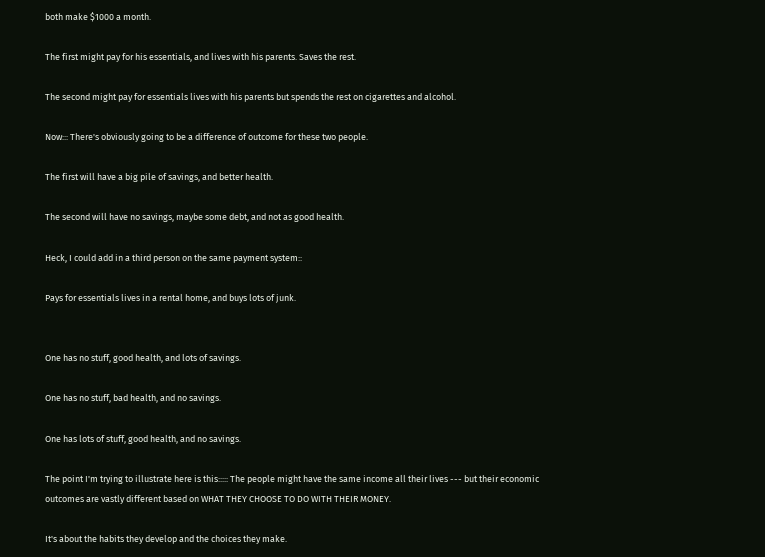both make $1000 a month.

The first might pay for his essentials, and lives with his parents. Saves the rest.

The second might pay for essentials lives with his parents but spends the rest on cigarettes and alcohol.

Now::: There's obviously going to be a difference of outcome for these two people.

The first will have a big pile of savings, and better health.

The second will have no savings, maybe some debt, and not as good health.

Heck, I could add in a third person on the same payment system::

Pays for essentials lives in a rental home, and buys lots of junk.


One has no stuff, good health, and lots of savings.

One has no stuff, bad health, and no savings.

One has lots of stuff, good health, and no savings.

The point I'm trying to illustrate here is this::::: The people might have the same income all their lives --- but their economic outcomes are vastly different based on WHAT THEY CHOOSE TO DO WITH THEIR MONEY.

It's about the habits they develop and the choices they make.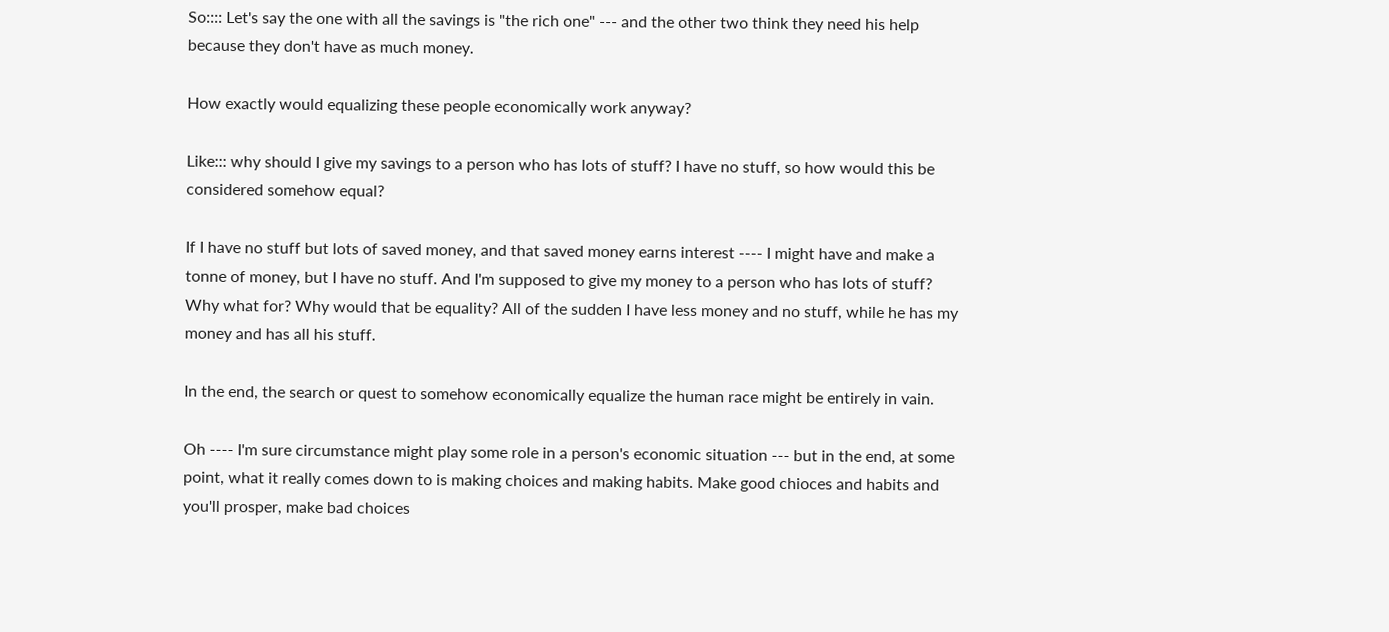So:::: Let's say the one with all the savings is "the rich one" --- and the other two think they need his help because they don't have as much money.

How exactly would equalizing these people economically work anyway?

Like::: why should I give my savings to a person who has lots of stuff? I have no stuff, so how would this be considered somehow equal?

If I have no stuff but lots of saved money, and that saved money earns interest ---- I might have and make a tonne of money, but I have no stuff. And I'm supposed to give my money to a person who has lots of stuff? Why what for? Why would that be equality? All of the sudden I have less money and no stuff, while he has my money and has all his stuff.

In the end, the search or quest to somehow economically equalize the human race might be entirely in vain.

Oh ---- I'm sure circumstance might play some role in a person's economic situation --- but in the end, at some point, what it really comes down to is making choices and making habits. Make good chioces and habits and you'll prosper, make bad choices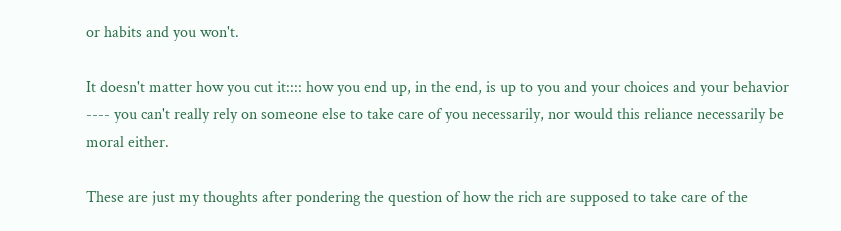or habits and you won't.

It doesn't matter how you cut it:::: how you end up, in the end, is up to you and your choices and your behavior ---- you can't really rely on someone else to take care of you necessarily, nor would this reliance necessarily be moral either.

These are just my thoughts after pondering the question of how the rich are supposed to take care of the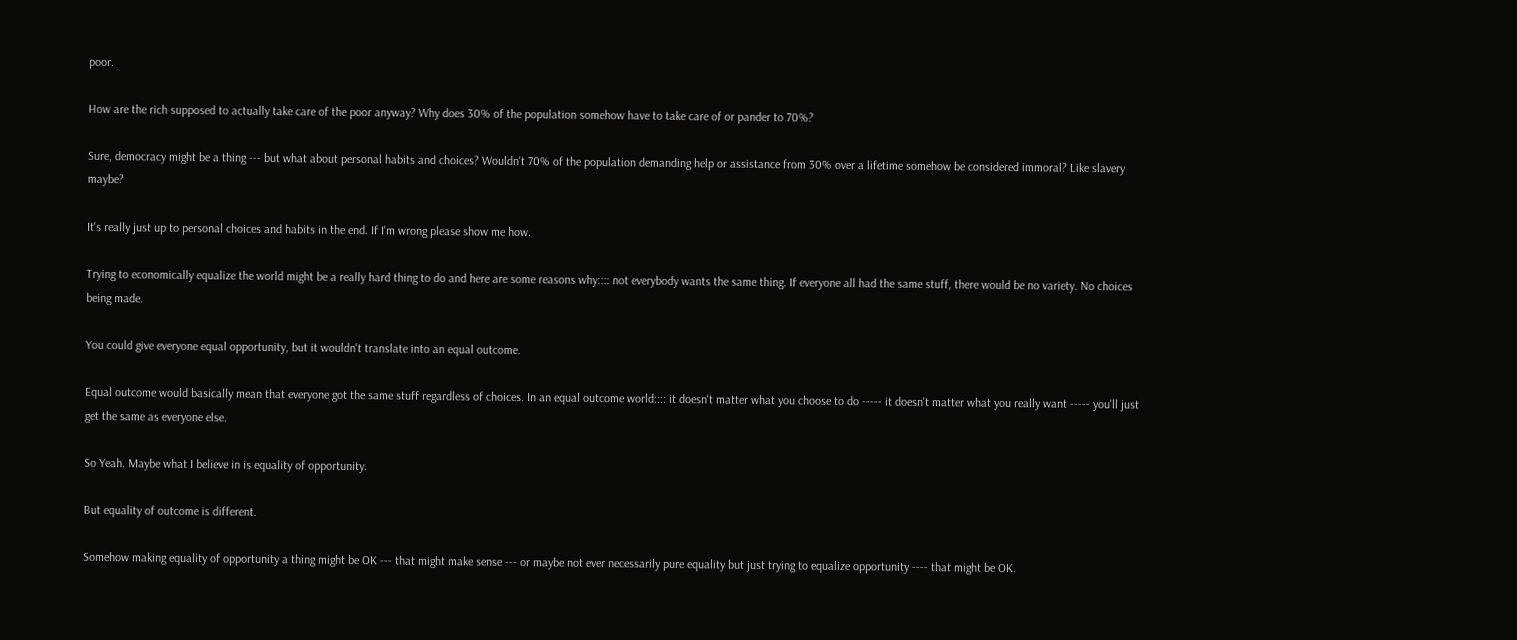poor.

How are the rich supposed to actually take care of the poor anyway? Why does 30% of the population somehow have to take care of or pander to 70%?

Sure, democracy might be a thing --- but what about personal habits and choices? Wouldn't 70% of the population demanding help or assistance from 30% over a lifetime somehow be considered immoral? Like slavery maybe?

It's really just up to personal choices and habits in the end. If I'm wrong please show me how.

Trying to economically equalize the world might be a really hard thing to do and here are some reasons why:::: not everybody wants the same thing. If everyone all had the same stuff, there would be no variety. No choices being made.

You could give everyone equal opportunity, but it wouldn't translate into an equal outcome.

Equal outcome would basically mean that everyone got the same stuff regardless of choices. In an equal outcome world:::: it doesn't matter what you choose to do ----- it doesn't matter what you really want ----- you'll just get the same as everyone else.

So Yeah. Maybe what I believe in is equality of opportunity.

But equality of outcome is different.

Somehow making equality of opportunity a thing might be OK --- that might make sense --- or maybe not ever necessarily pure equality but just trying to equalize opportunity ---- that might be OK.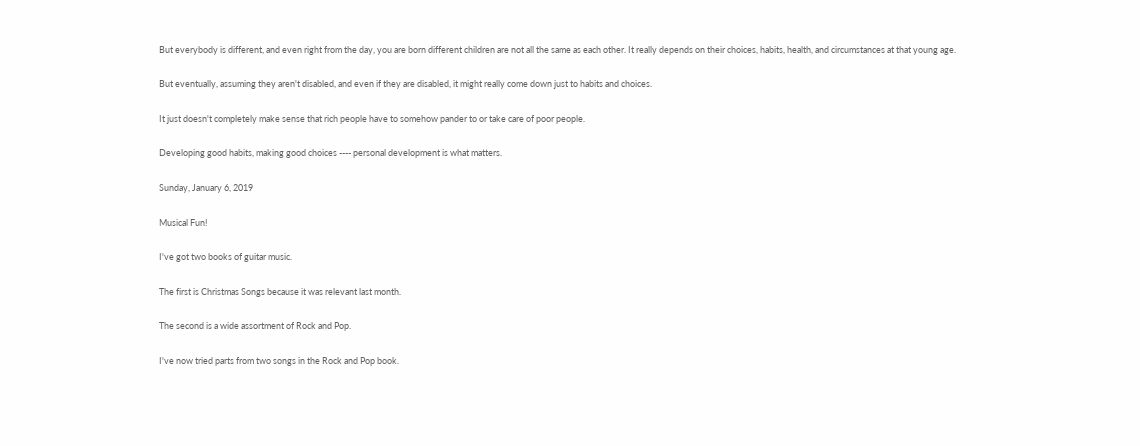But everybody is different, and even right from the day, you are born different children are not all the same as each other. It really depends on their choices, habits, health, and circumstances at that young age.

But eventually, assuming they aren't disabled, and even if they are disabled, it might really come down just to habits and choices.

It just doesn't completely make sense that rich people have to somehow pander to or take care of poor people.

Developing good habits, making good choices ---- personal development is what matters.

Sunday, January 6, 2019

Musical Fun!

I've got two books of guitar music.

The first is Christmas Songs because it was relevant last month.

The second is a wide assortment of Rock and Pop.

I've now tried parts from two songs in the Rock and Pop book.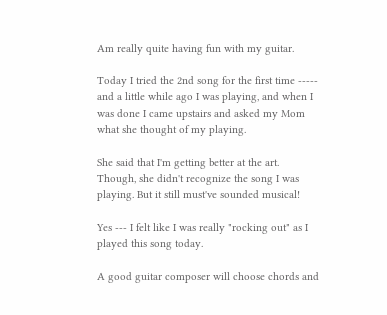Am really quite having fun with my guitar.

Today I tried the 2nd song for the first time ----- and a little while ago I was playing, and when I was done I came upstairs and asked my Mom what she thought of my playing.

She said that I'm getting better at the art. Though, she didn't recognize the song I was playing. But it still must've sounded musical!

Yes --- I felt like I was really "rocking out" as I played this song today.

A good guitar composer will choose chords and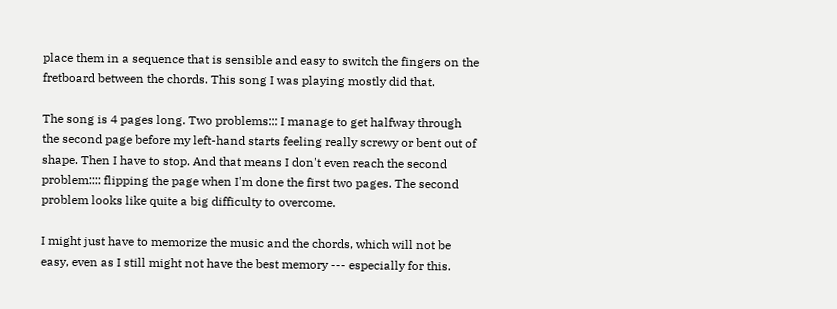place them in a sequence that is sensible and easy to switch the fingers on the fretboard between the chords. This song I was playing mostly did that.

The song is 4 pages long. Two problems::: I manage to get halfway through the second page before my left-hand starts feeling really screwy or bent out of shape. Then I have to stop. And that means I don't even reach the second problem:::: flipping the page when I'm done the first two pages. The second problem looks like quite a big difficulty to overcome.

I might just have to memorize the music and the chords, which will not be easy, even as I still might not have the best memory --- especially for this.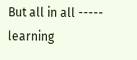But all in all ----- learning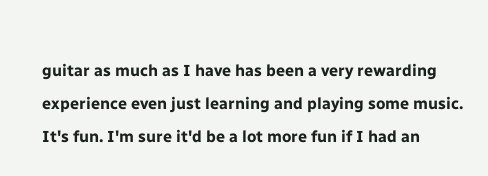guitar as much as I have has been a very rewarding experience even just learning and playing some music. It's fun. I'm sure it'd be a lot more fun if I had an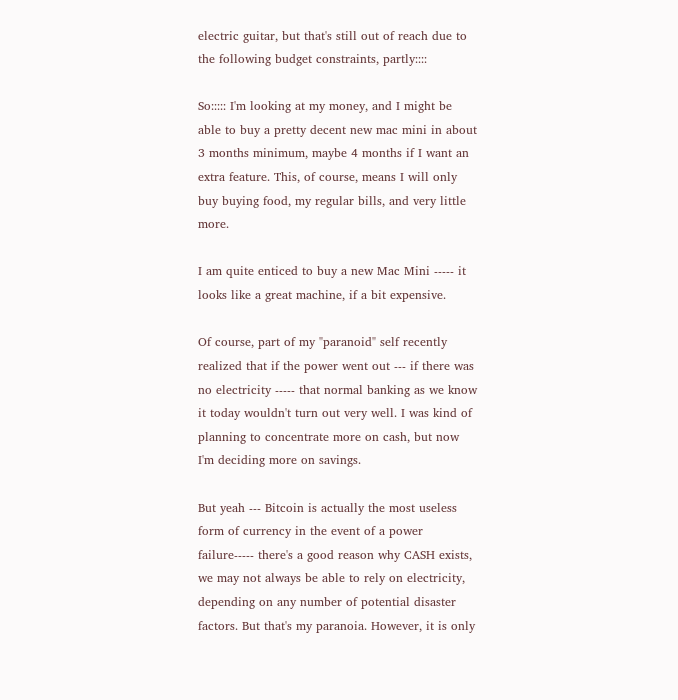electric guitar, but that's still out of reach due to the following budget constraints, partly::::

So::::: I'm looking at my money, and I might be able to buy a pretty decent new mac mini in about 3 months minimum, maybe 4 months if I want an extra feature. This, of course, means I will only buy buying food, my regular bills, and very little more.

I am quite enticed to buy a new Mac Mini ----- it looks like a great machine, if a bit expensive.

Of course, part of my "paranoid" self recently realized that if the power went out --- if there was no electricity ----- that normal banking as we know it today wouldn't turn out very well. I was kind of planning to concentrate more on cash, but now I'm deciding more on savings.

But yeah --- Bitcoin is actually the most useless form of currency in the event of a power failure----- there's a good reason why CASH exists, we may not always be able to rely on electricity, depending on any number of potential disaster factors. But that's my paranoia. However, it is only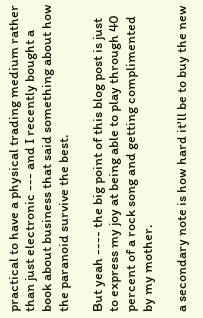practical to have a physical trading medium rather than just electronic --- and I recently bought a book about business that said something about how the paranoid survive the best.

But yeah ---- the big point of this blog post is just to express my joy at being able to play through 40 percent of a rock song and getting complimented by my mother.

a secondary note is how hard it'll be to buy the new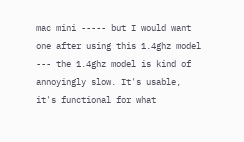mac mini ----- but I would want one after using this 1.4ghz model --- the 1.4ghz model is kind of annoyingly slow. It's usable, it's functional for what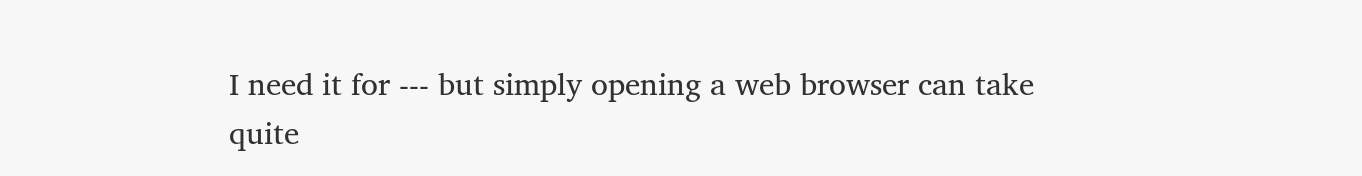I need it for --- but simply opening a web browser can take quite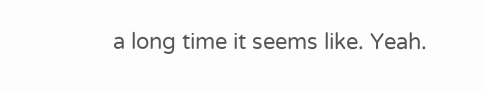a long time it seems like. Yeah.